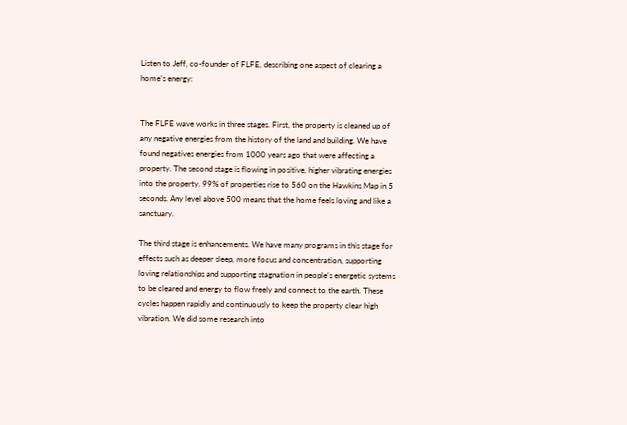Listen to Jeff, co-founder of FLFE, describing one aspect of clearing a home’s energy:


The FLFE wave works in three stages. First, the property is cleaned up of any negative energies from the history of the land and building. We have found negatives energies from 1000 years ago that were affecting a property. The second stage is flowing in positive, higher vibrating energies into the property. 99% of properties rise to 560 on the Hawkins Map in 5 seconds. Any level above 500 means that the home feels loving and like a sanctuary.

The third stage is enhancements. We have many programs in this stage for effects such as deeper sleep, more focus and concentration, supporting loving relationships and supporting stagnation in people’s energetic systems to be cleared and energy to flow freely and connect to the earth. These cycles happen rapidly and continuously to keep the property clear high vibration. We did some research into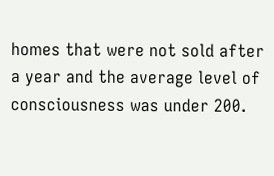homes that were not sold after a year and the average level of consciousness was under 200.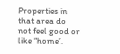Properties in that area do not feel good or like “home’.